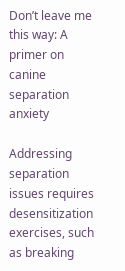Don’t leave me this way: A primer on canine separation anxiety

Addressing separation issues requires desensitization exercises, such as breaking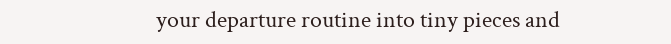your departure routine into tiny pieces and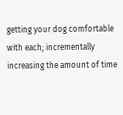getting your dog comfortable with each; incrementally increasing the amount of time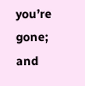you’re gone; and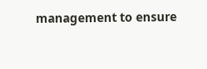management to ensure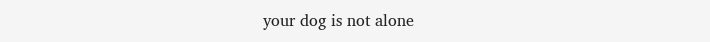your dog is not alone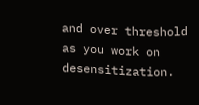and over threshold as you work on desensitization.